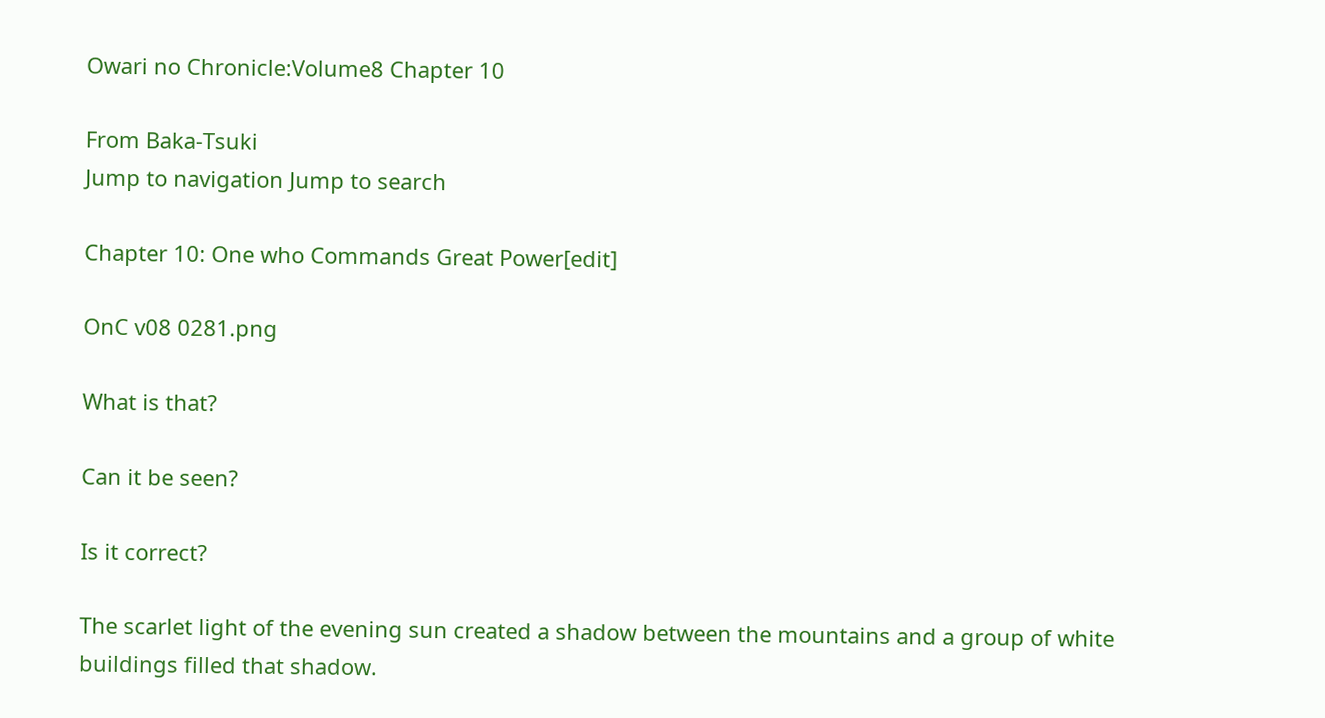Owari no Chronicle:Volume8 Chapter 10

From Baka-Tsuki
Jump to navigation Jump to search

Chapter 10: One who Commands Great Power[edit]

OnC v08 0281.png

What is that?

Can it be seen?

Is it correct?

The scarlet light of the evening sun created a shadow between the mountains and a group of white buildings filled that shadow.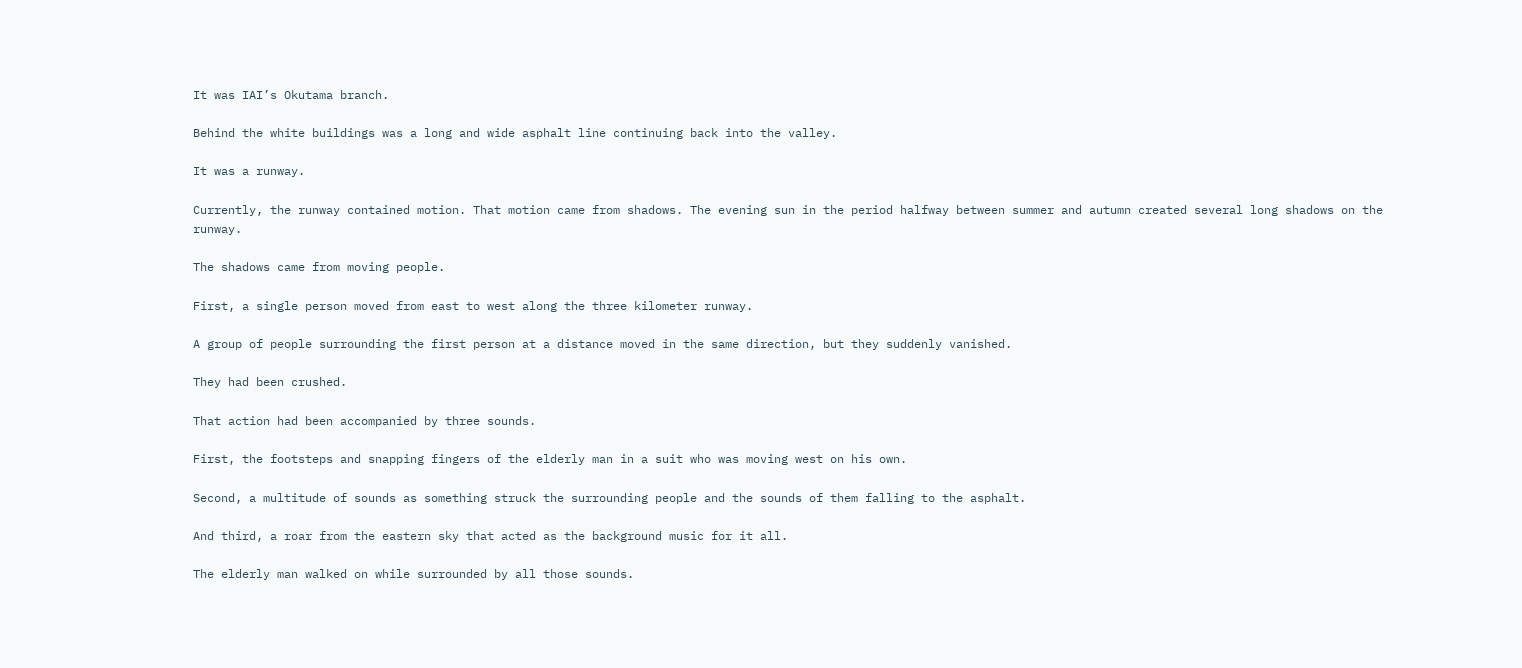It was IAI’s Okutama branch.

Behind the white buildings was a long and wide asphalt line continuing back into the valley.

It was a runway.

Currently, the runway contained motion. That motion came from shadows. The evening sun in the period halfway between summer and autumn created several long shadows on the runway.

The shadows came from moving people.

First, a single person moved from east to west along the three kilometer runway.

A group of people surrounding the first person at a distance moved in the same direction, but they suddenly vanished.

They had been crushed.

That action had been accompanied by three sounds.

First, the footsteps and snapping fingers of the elderly man in a suit who was moving west on his own.

Second, a multitude of sounds as something struck the surrounding people and the sounds of them falling to the asphalt.

And third, a roar from the eastern sky that acted as the background music for it all.

The elderly man walked on while surrounded by all those sounds.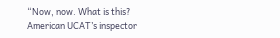“Now, now. What is this? American UCAT’s inspector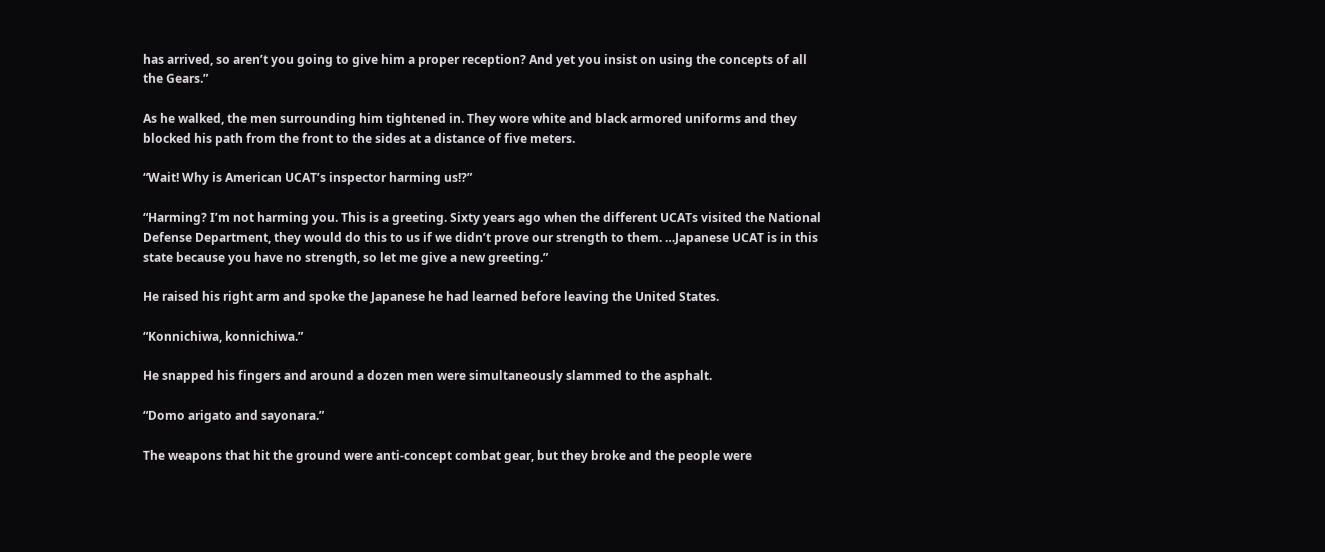has arrived, so aren’t you going to give him a proper reception? And yet you insist on using the concepts of all the Gears.”

As he walked, the men surrounding him tightened in. They wore white and black armored uniforms and they blocked his path from the front to the sides at a distance of five meters.

“Wait! Why is American UCAT’s inspector harming us!?”

“Harming? I’m not harming you. This is a greeting. Sixty years ago when the different UCATs visited the National Defense Department, they would do this to us if we didn’t prove our strength to them. …Japanese UCAT is in this state because you have no strength, so let me give a new greeting.”

He raised his right arm and spoke the Japanese he had learned before leaving the United States.

“Konnichiwa, konnichiwa.”

He snapped his fingers and around a dozen men were simultaneously slammed to the asphalt.

“Domo arigato and sayonara.”

The weapons that hit the ground were anti-concept combat gear, but they broke and the people were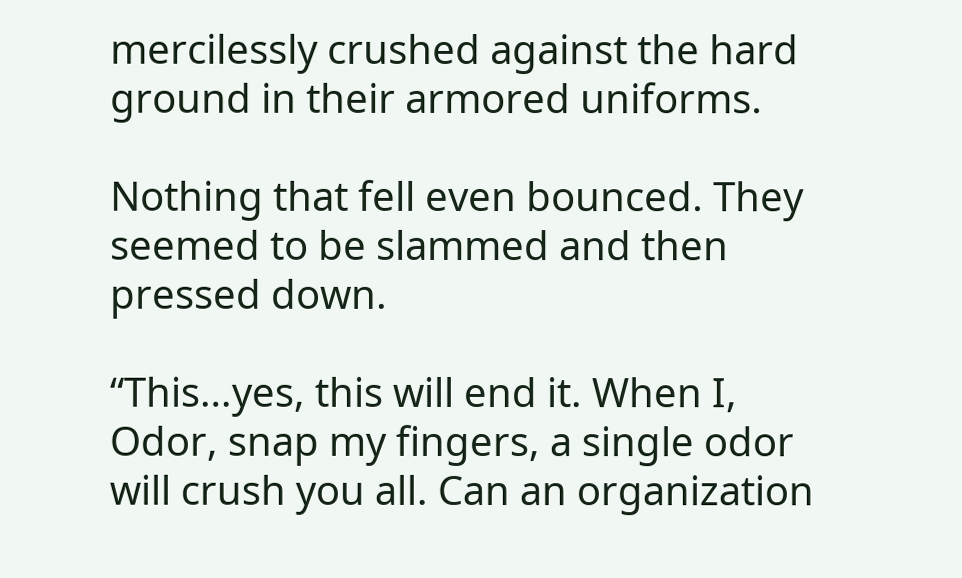mercilessly crushed against the hard ground in their armored uniforms.

Nothing that fell even bounced. They seemed to be slammed and then pressed down.

“This…yes, this will end it. When I, Odor, snap my fingers, a single odor will crush you all. Can an organization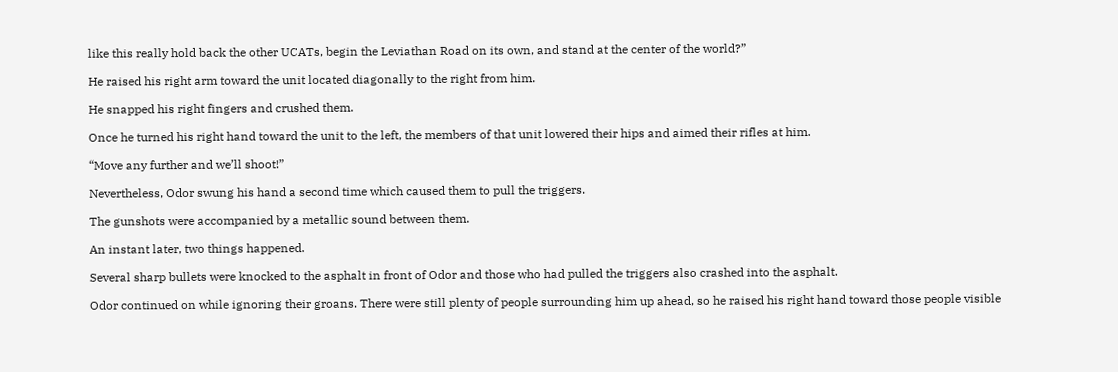like this really hold back the other UCATs, begin the Leviathan Road on its own, and stand at the center of the world?”

He raised his right arm toward the unit located diagonally to the right from him.

He snapped his right fingers and crushed them.

Once he turned his right hand toward the unit to the left, the members of that unit lowered their hips and aimed their rifles at him.

“Move any further and we’ll shoot!”

Nevertheless, Odor swung his hand a second time which caused them to pull the triggers.

The gunshots were accompanied by a metallic sound between them.

An instant later, two things happened.

Several sharp bullets were knocked to the asphalt in front of Odor and those who had pulled the triggers also crashed into the asphalt.

Odor continued on while ignoring their groans. There were still plenty of people surrounding him up ahead, so he raised his right hand toward those people visible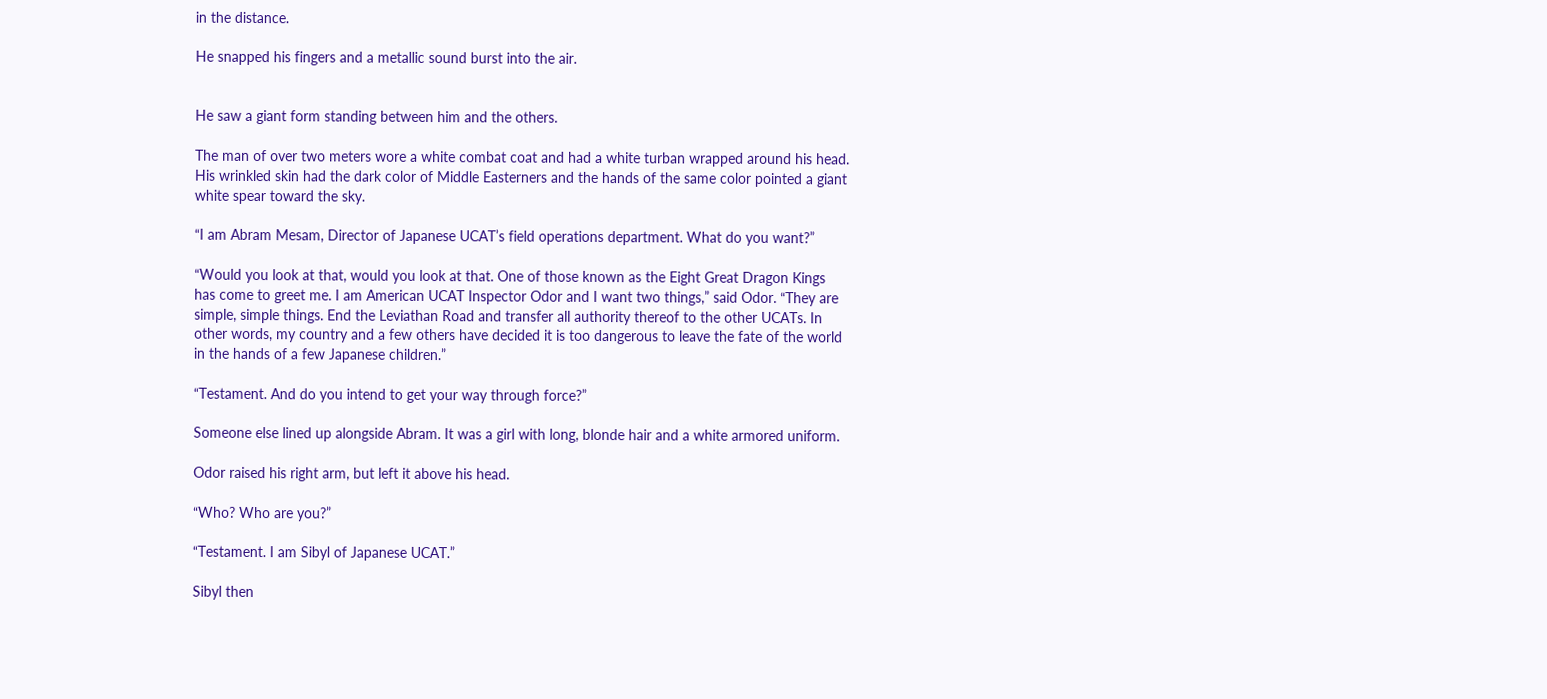in the distance.

He snapped his fingers and a metallic sound burst into the air.


He saw a giant form standing between him and the others.

The man of over two meters wore a white combat coat and had a white turban wrapped around his head. His wrinkled skin had the dark color of Middle Easterners and the hands of the same color pointed a giant white spear toward the sky.

“I am Abram Mesam, Director of Japanese UCAT’s field operations department. What do you want?”

“Would you look at that, would you look at that. One of those known as the Eight Great Dragon Kings has come to greet me. I am American UCAT Inspector Odor and I want two things,” said Odor. “They are simple, simple things. End the Leviathan Road and transfer all authority thereof to the other UCATs. In other words, my country and a few others have decided it is too dangerous to leave the fate of the world in the hands of a few Japanese children.”

“Testament. And do you intend to get your way through force?”

Someone else lined up alongside Abram. It was a girl with long, blonde hair and a white armored uniform.

Odor raised his right arm, but left it above his head.

“Who? Who are you?”

“Testament. I am Sibyl of Japanese UCAT.”

Sibyl then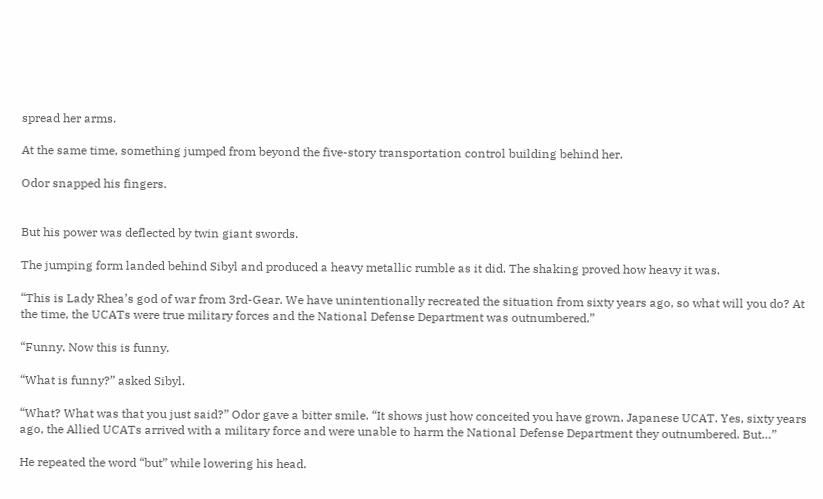spread her arms.

At the same time, something jumped from beyond the five-story transportation control building behind her.

Odor snapped his fingers.


But his power was deflected by twin giant swords.

The jumping form landed behind Sibyl and produced a heavy metallic rumble as it did. The shaking proved how heavy it was.

“This is Lady Rhea’s god of war from 3rd-Gear. We have unintentionally recreated the situation from sixty years ago, so what will you do? At the time, the UCATs were true military forces and the National Defense Department was outnumbered.”

“Funny. Now this is funny.

“What is funny?” asked Sibyl.

“What? What was that you just said?” Odor gave a bitter smile. “It shows just how conceited you have grown, Japanese UCAT. Yes, sixty years ago, the Allied UCATs arrived with a military force and were unable to harm the National Defense Department they outnumbered. But…”

He repeated the word “but” while lowering his head.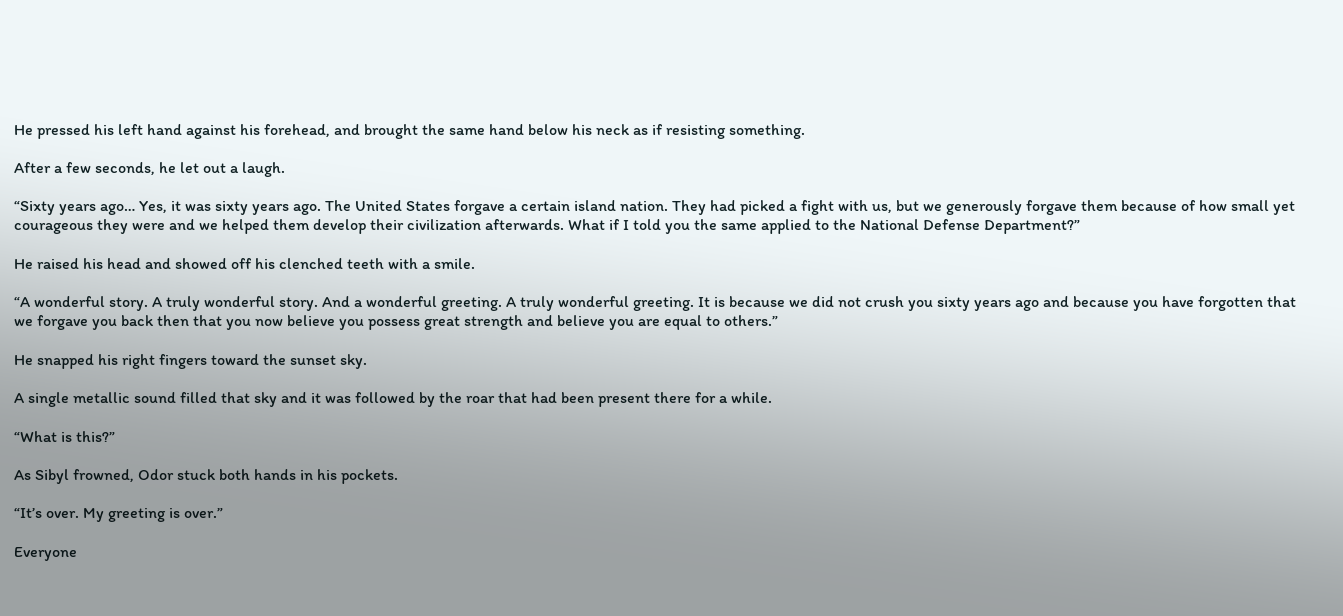He pressed his left hand against his forehead, and brought the same hand below his neck as if resisting something.

After a few seconds, he let out a laugh.

“Sixty years ago… Yes, it was sixty years ago. The United States forgave a certain island nation. They had picked a fight with us, but we generously forgave them because of how small yet courageous they were and we helped them develop their civilization afterwards. What if I told you the same applied to the National Defense Department?”

He raised his head and showed off his clenched teeth with a smile.

“A wonderful story. A truly wonderful story. And a wonderful greeting. A truly wonderful greeting. It is because we did not crush you sixty years ago and because you have forgotten that we forgave you back then that you now believe you possess great strength and believe you are equal to others.”

He snapped his right fingers toward the sunset sky.

A single metallic sound filled that sky and it was followed by the roar that had been present there for a while.

“What is this?”

As Sibyl frowned, Odor stuck both hands in his pockets.

“It’s over. My greeting is over.”

Everyone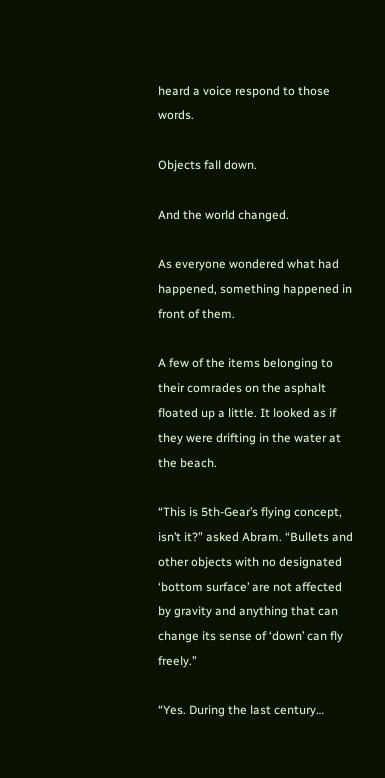heard a voice respond to those words.

Objects fall down.

And the world changed.

As everyone wondered what had happened, something happened in front of them.

A few of the items belonging to their comrades on the asphalt floated up a little. It looked as if they were drifting in the water at the beach.

“This is 5th-Gear’s flying concept, isn’t it?” asked Abram. “Bullets and other objects with no designated ‘bottom surface’ are not affected by gravity and anything that can change its sense of ‘down’ can fly freely.”

“Yes. During the last century…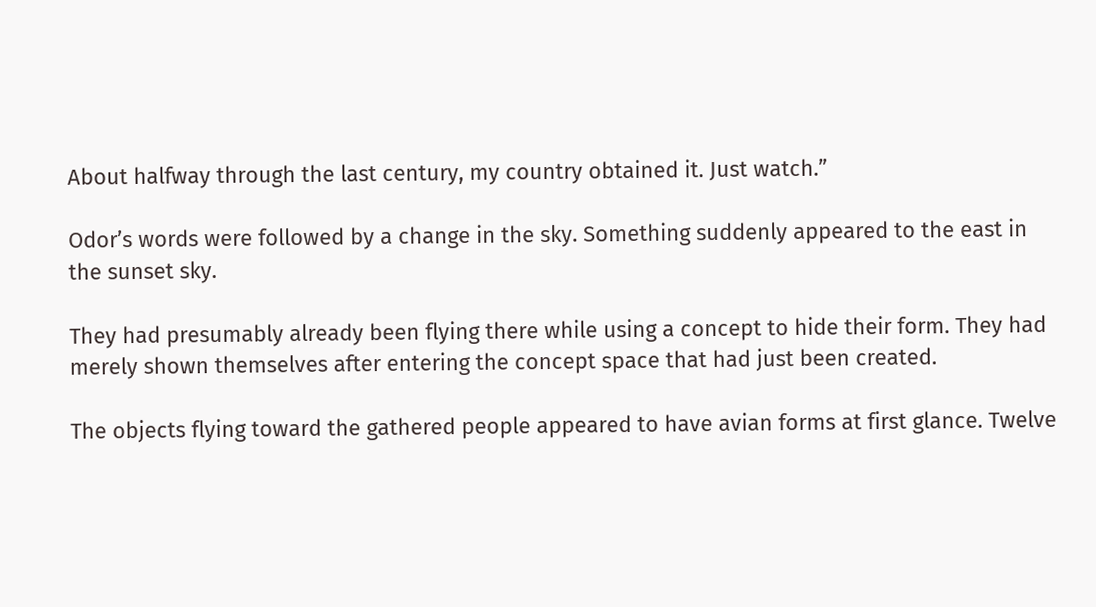About halfway through the last century, my country obtained it. Just watch.”

Odor’s words were followed by a change in the sky. Something suddenly appeared to the east in the sunset sky.

They had presumably already been flying there while using a concept to hide their form. They had merely shown themselves after entering the concept space that had just been created.

The objects flying toward the gathered people appeared to have avian forms at first glance. Twelve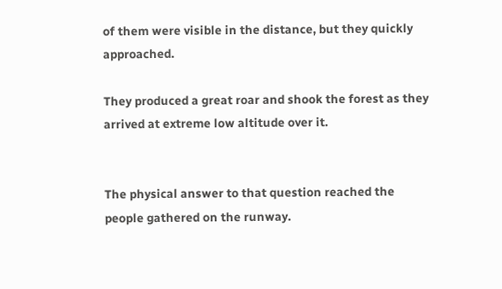of them were visible in the distance, but they quickly approached.

They produced a great roar and shook the forest as they arrived at extreme low altitude over it.


The physical answer to that question reached the people gathered on the runway.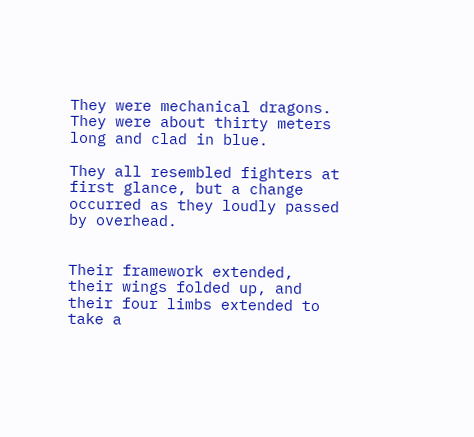They were mechanical dragons. They were about thirty meters long and clad in blue.

They all resembled fighters at first glance, but a change occurred as they loudly passed by overhead.


Their framework extended, their wings folded up, and their four limbs extended to take a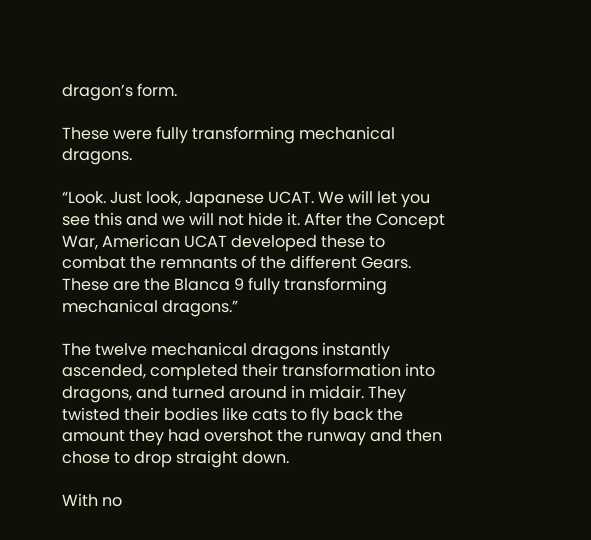dragon’s form.

These were fully transforming mechanical dragons.

“Look. Just look, Japanese UCAT. We will let you see this and we will not hide it. After the Concept War, American UCAT developed these to combat the remnants of the different Gears. These are the Blanca 9 fully transforming mechanical dragons.”

The twelve mechanical dragons instantly ascended, completed their transformation into dragons, and turned around in midair. They twisted their bodies like cats to fly back the amount they had overshot the runway and then chose to drop straight down.

With no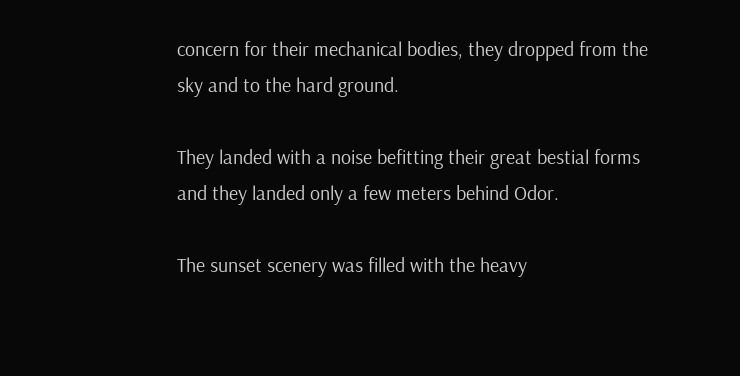concern for their mechanical bodies, they dropped from the sky and to the hard ground.

They landed with a noise befitting their great bestial forms and they landed only a few meters behind Odor.

The sunset scenery was filled with the heavy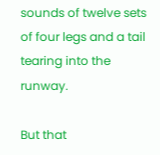sounds of twelve sets of four legs and a tail tearing into the runway.

But that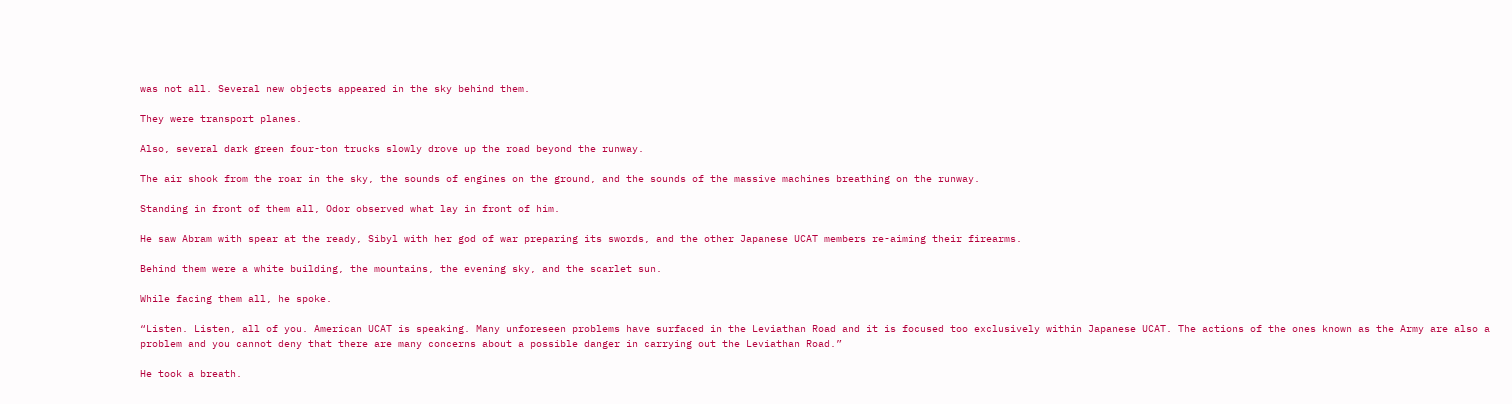was not all. Several new objects appeared in the sky behind them.

They were transport planes.

Also, several dark green four-ton trucks slowly drove up the road beyond the runway.

The air shook from the roar in the sky, the sounds of engines on the ground, and the sounds of the massive machines breathing on the runway.

Standing in front of them all, Odor observed what lay in front of him.

He saw Abram with spear at the ready, Sibyl with her god of war preparing its swords, and the other Japanese UCAT members re-aiming their firearms.

Behind them were a white building, the mountains, the evening sky, and the scarlet sun.

While facing them all, he spoke.

“Listen. Listen, all of you. American UCAT is speaking. Many unforeseen problems have surfaced in the Leviathan Road and it is focused too exclusively within Japanese UCAT. The actions of the ones known as the Army are also a problem and you cannot deny that there are many concerns about a possible danger in carrying out the Leviathan Road.”

He took a breath.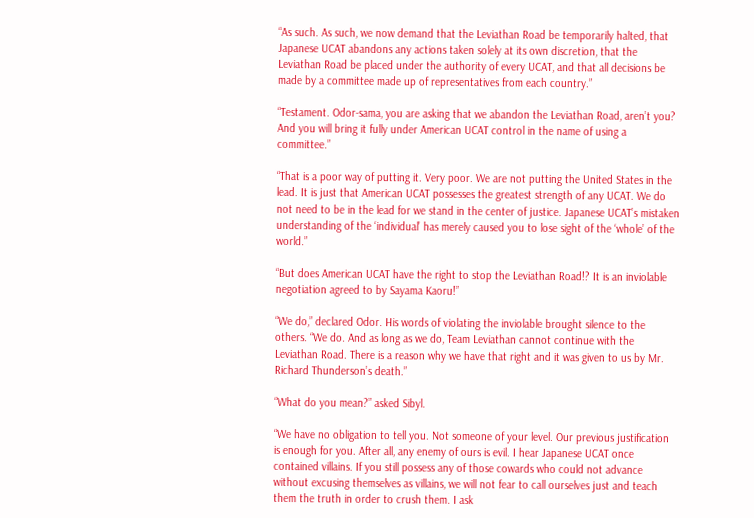“As such. As such, we now demand that the Leviathan Road be temporarily halted, that Japanese UCAT abandons any actions taken solely at its own discretion, that the Leviathan Road be placed under the authority of every UCAT, and that all decisions be made by a committee made up of representatives from each country.”

“Testament. Odor-sama, you are asking that we abandon the Leviathan Road, aren’t you? And you will bring it fully under American UCAT control in the name of using a committee.”

“That is a poor way of putting it. Very poor. We are not putting the United States in the lead. It is just that American UCAT possesses the greatest strength of any UCAT. We do not need to be in the lead for we stand in the center of justice. Japanese UCAT’s mistaken understanding of the ‘individual’ has merely caused you to lose sight of the ‘whole’ of the world.”

“But does American UCAT have the right to stop the Leviathan Road!? It is an inviolable negotiation agreed to by Sayama Kaoru!”

“We do,” declared Odor. His words of violating the inviolable brought silence to the others. “We do. And as long as we do, Team Leviathan cannot continue with the Leviathan Road. There is a reason why we have that right and it was given to us by Mr. Richard Thunderson’s death.”

“What do you mean?” asked Sibyl.

“We have no obligation to tell you. Not someone of your level. Our previous justification is enough for you. After all, any enemy of ours is evil. I hear Japanese UCAT once contained villains. If you still possess any of those cowards who could not advance without excusing themselves as villains, we will not fear to call ourselves just and teach them the truth in order to crush them. I ask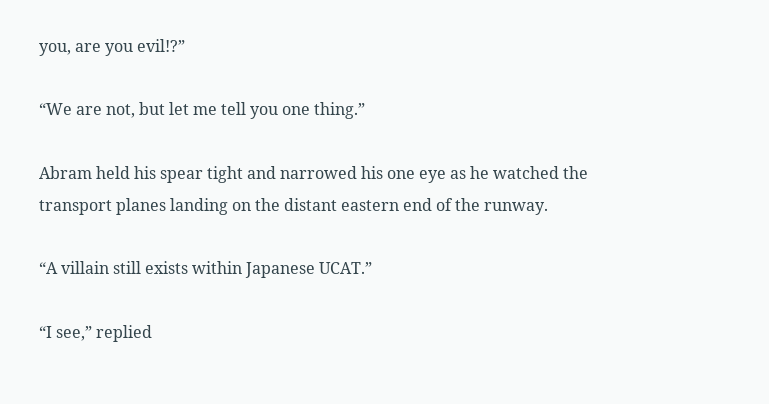you, are you evil!?”

“We are not, but let me tell you one thing.”

Abram held his spear tight and narrowed his one eye as he watched the transport planes landing on the distant eastern end of the runway.

“A villain still exists within Japanese UCAT.”

“I see,” replied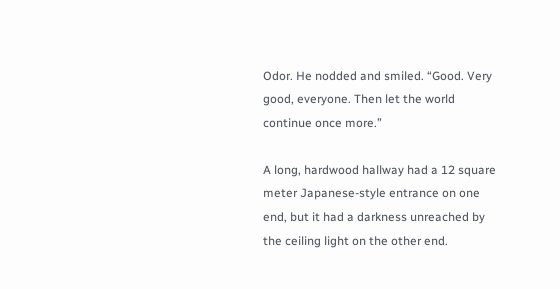Odor. He nodded and smiled. “Good. Very good, everyone. Then let the world continue once more.”

A long, hardwood hallway had a 12 square meter Japanese-style entrance on one end, but it had a darkness unreached by the ceiling light on the other end.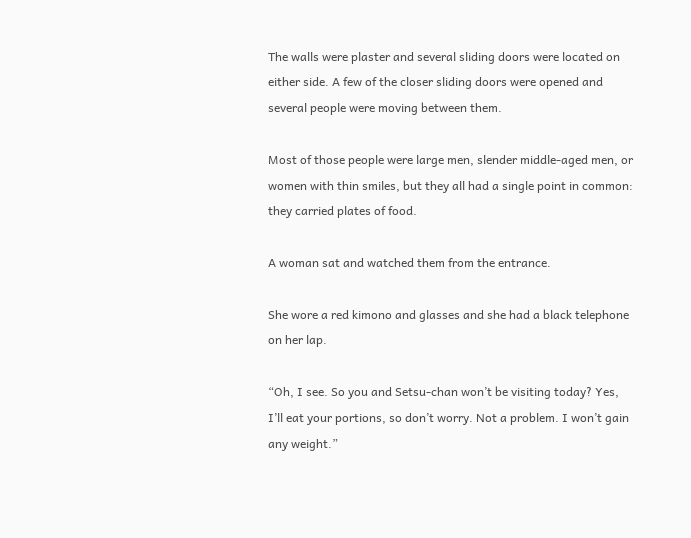The walls were plaster and several sliding doors were located on either side. A few of the closer sliding doors were opened and several people were moving between them.

Most of those people were large men, slender middle-aged men, or women with thin smiles, but they all had a single point in common: they carried plates of food.

A woman sat and watched them from the entrance.

She wore a red kimono and glasses and she had a black telephone on her lap.

“Oh, I see. So you and Setsu-chan won’t be visiting today? Yes, I’ll eat your portions, so don’t worry. Not a problem. I won’t gain any weight.”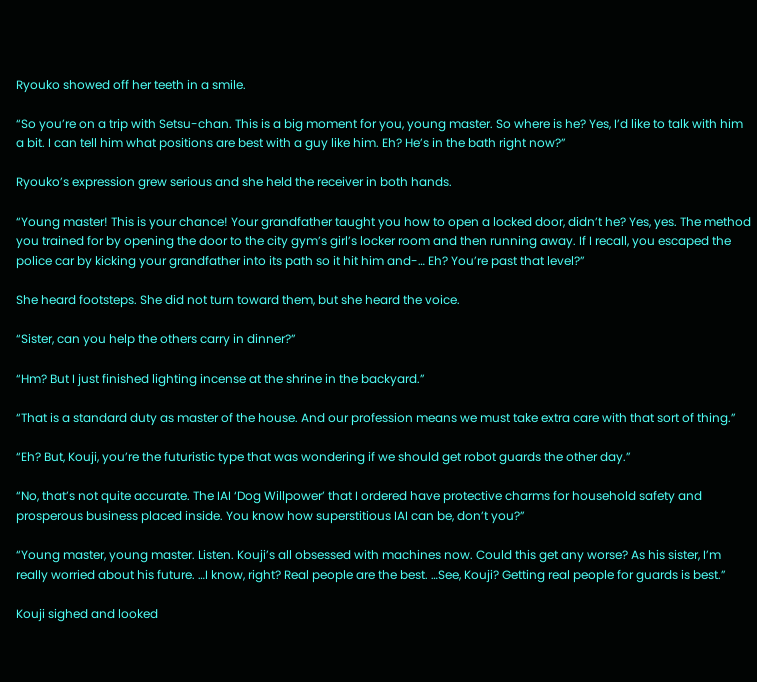Ryouko showed off her teeth in a smile.

“So you’re on a trip with Setsu-chan. This is a big moment for you, young master. So where is he? Yes, I’d like to talk with him a bit. I can tell him what positions are best with a guy like him. Eh? He’s in the bath right now?”

Ryouko’s expression grew serious and she held the receiver in both hands.

“Young master! This is your chance! Your grandfather taught you how to open a locked door, didn’t he? Yes, yes. The method you trained for by opening the door to the city gym’s girl’s locker room and then running away. If I recall, you escaped the police car by kicking your grandfather into its path so it hit him and-… Eh? You’re past that level?”

She heard footsteps. She did not turn toward them, but she heard the voice.

“Sister, can you help the others carry in dinner?”

“Hm? But I just finished lighting incense at the shrine in the backyard.”

“That is a standard duty as master of the house. And our profession means we must take extra care with that sort of thing.”

“Eh? But, Kouji, you’re the futuristic type that was wondering if we should get robot guards the other day.”

“No, that’s not quite accurate. The IAI ‘Dog Willpower’ that I ordered have protective charms for household safety and prosperous business placed inside. You know how superstitious IAI can be, don’t you?”

“Young master, young master. Listen. Kouji’s all obsessed with machines now. Could this get any worse? As his sister, I’m really worried about his future. …I know, right? Real people are the best. …See, Kouji? Getting real people for guards is best.”

Kouji sighed and looked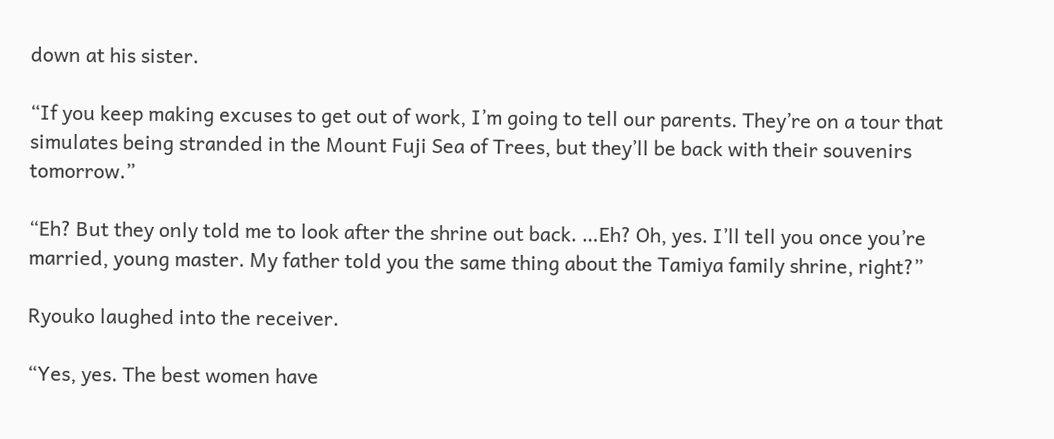down at his sister.

“If you keep making excuses to get out of work, I’m going to tell our parents. They’re on a tour that simulates being stranded in the Mount Fuji Sea of Trees, but they’ll be back with their souvenirs tomorrow.”

“Eh? But they only told me to look after the shrine out back. …Eh? Oh, yes. I’ll tell you once you’re married, young master. My father told you the same thing about the Tamiya family shrine, right?”

Ryouko laughed into the receiver.

“Yes, yes. The best women have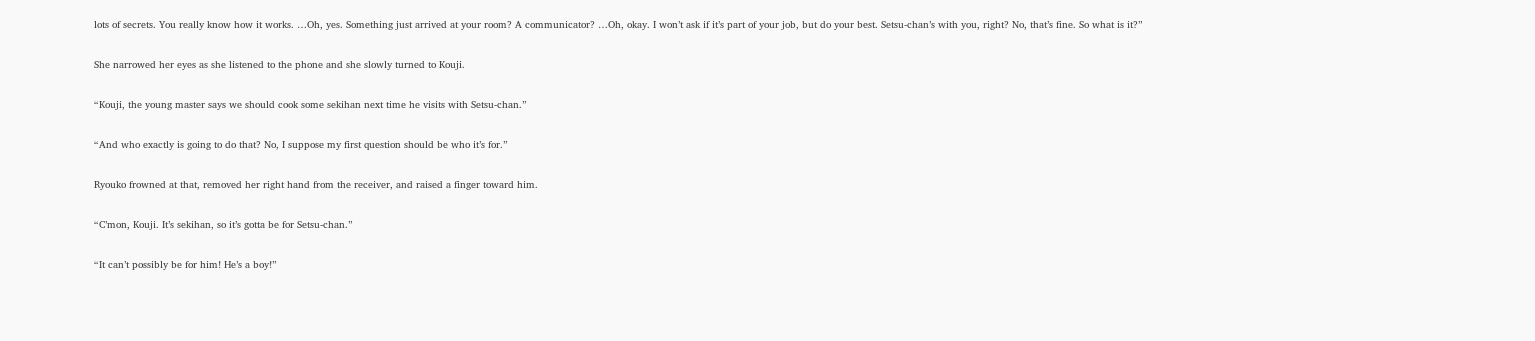lots of secrets. You really know how it works. …Oh, yes. Something just arrived at your room? A communicator? …Oh, okay. I won’t ask if it’s part of your job, but do your best. Setsu-chan’s with you, right? No, that’s fine. So what is it?”

She narrowed her eyes as she listened to the phone and she slowly turned to Kouji.

“Kouji, the young master says we should cook some sekihan next time he visits with Setsu-chan.”

“And who exactly is going to do that? No, I suppose my first question should be who it’s for.”

Ryouko frowned at that, removed her right hand from the receiver, and raised a finger toward him.

“C’mon, Kouji. It’s sekihan, so it’s gotta be for Setsu-chan.”

“It can’t possibly be for him! He’s a boy!”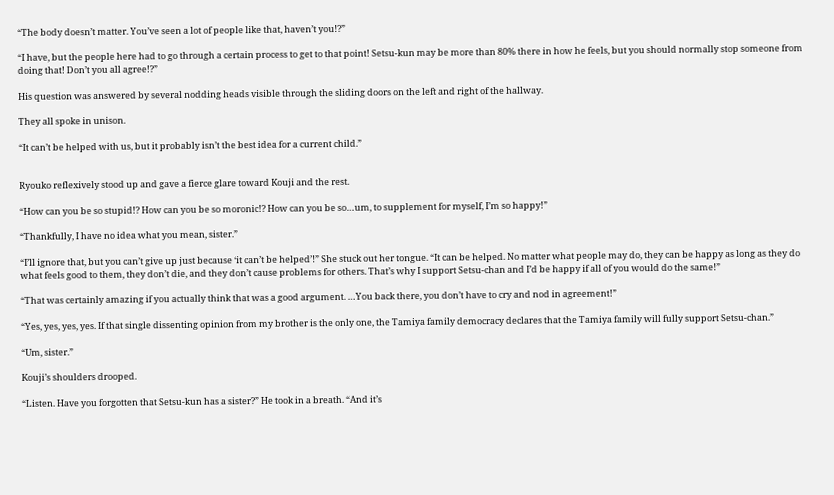“The body doesn’t matter. You’ve seen a lot of people like that, haven’t you!?”

“I have, but the people here had to go through a certain process to get to that point! Setsu-kun may be more than 80% there in how he feels, but you should normally stop someone from doing that! Don’t you all agree!?”

His question was answered by several nodding heads visible through the sliding doors on the left and right of the hallway.

They all spoke in unison.

“It can’t be helped with us, but it probably isn’t the best idea for a current child.”


Ryouko reflexively stood up and gave a fierce glare toward Kouji and the rest.

“How can you be so stupid!? How can you be so moronic!? How can you be so…um, to supplement for myself, I’m so happy!”

“Thankfully, I have no idea what you mean, sister.”

“I’ll ignore that, but you can’t give up just because ‘it can’t be helped’!” She stuck out her tongue. “It can be helped. No matter what people may do, they can be happy as long as they do what feels good to them, they don’t die, and they don’t cause problems for others. That’s why I support Setsu-chan and I’d be happy if all of you would do the same!”

“That was certainly amazing if you actually think that was a good argument. …You back there, you don’t have to cry and nod in agreement!”

“Yes, yes, yes, yes. If that single dissenting opinion from my brother is the only one, the Tamiya family democracy declares that the Tamiya family will fully support Setsu-chan.”

“Um, sister.”

Kouji’s shoulders drooped.

“Listen. Have you forgotten that Setsu-kun has a sister?” He took in a breath. “And it’s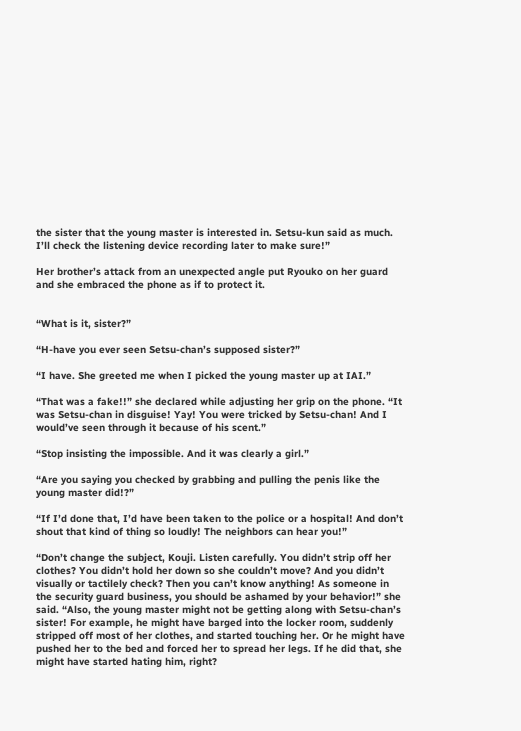the sister that the young master is interested in. Setsu-kun said as much. I’ll check the listening device recording later to make sure!”

Her brother’s attack from an unexpected angle put Ryouko on her guard and she embraced the phone as if to protect it.


“What is it, sister?”

“H-have you ever seen Setsu-chan’s supposed sister?”

“I have. She greeted me when I picked the young master up at IAI.”

“That was a fake!!” she declared while adjusting her grip on the phone. “It was Setsu-chan in disguise! Yay! You were tricked by Setsu-chan! And I would’ve seen through it because of his scent.”

“Stop insisting the impossible. And it was clearly a girl.”

“Are you saying you checked by grabbing and pulling the penis like the young master did!?”

“If I’d done that, I’d have been taken to the police or a hospital! And don’t shout that kind of thing so loudly! The neighbors can hear you!”

“Don’t change the subject, Kouji. Listen carefully. You didn’t strip off her clothes? You didn’t hold her down so she couldn’t move? And you didn’t visually or tactilely check? Then you can’t know anything! As someone in the security guard business, you should be ashamed by your behavior!” she said. “Also, the young master might not be getting along with Setsu-chan’s sister! For example, he might have barged into the locker room, suddenly stripped off most of her clothes, and started touching her. Or he might have pushed her to the bed and forced her to spread her legs. If he did that, she might have started hating him, right?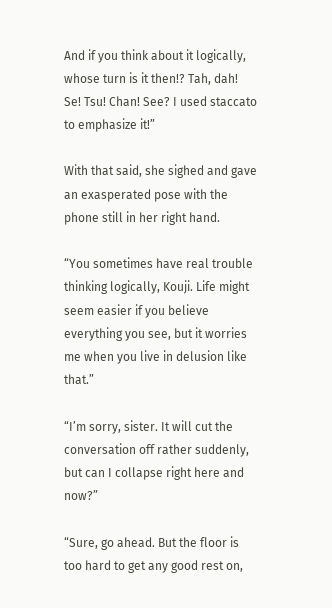And if you think about it logically, whose turn is it then!? Tah, dah! Se! Tsu! Chan! See? I used staccato to emphasize it!”

With that said, she sighed and gave an exasperated pose with the phone still in her right hand.

“You sometimes have real trouble thinking logically, Kouji. Life might seem easier if you believe everything you see, but it worries me when you live in delusion like that.”

“I’m sorry, sister. It will cut the conversation off rather suddenly, but can I collapse right here and now?”

“Sure, go ahead. But the floor is too hard to get any good rest on,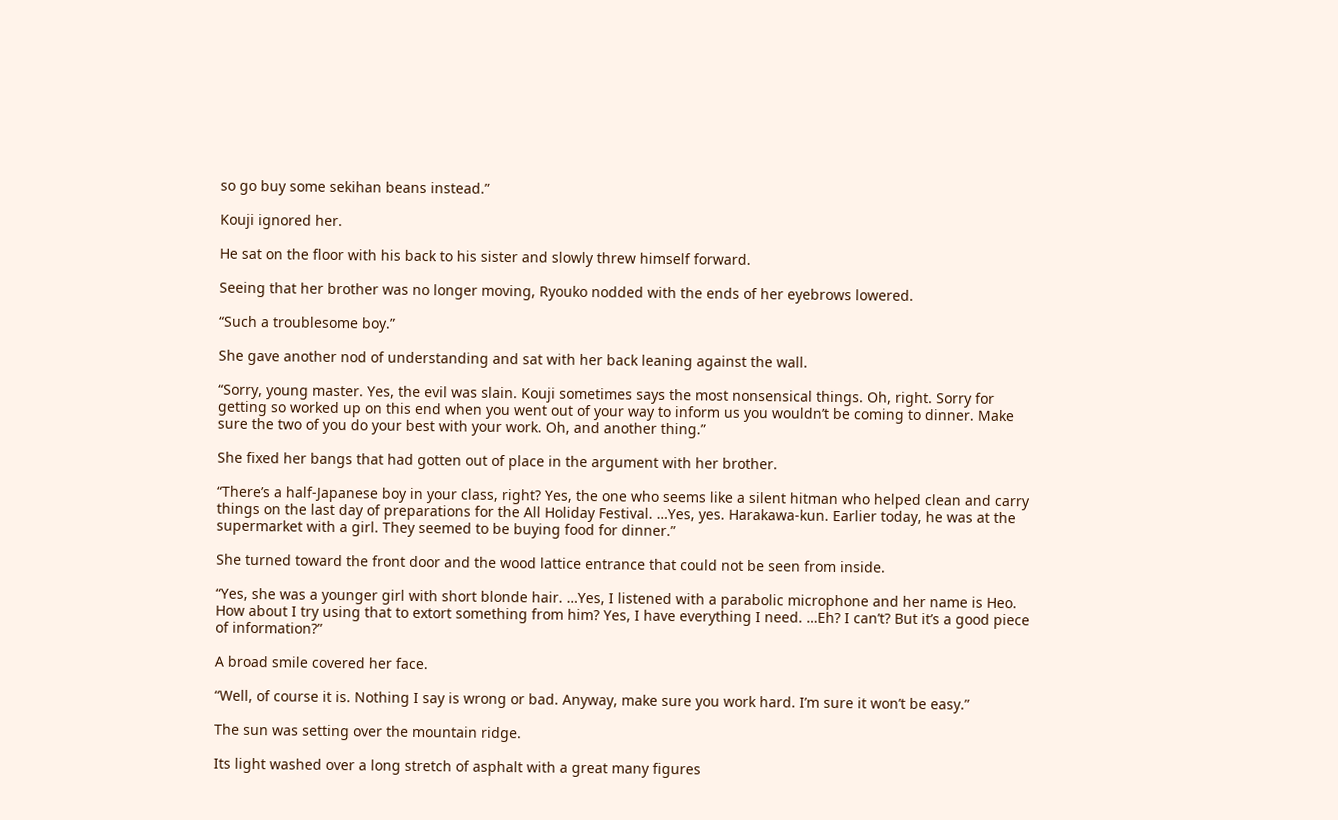so go buy some sekihan beans instead.”

Kouji ignored her.

He sat on the floor with his back to his sister and slowly threw himself forward.

Seeing that her brother was no longer moving, Ryouko nodded with the ends of her eyebrows lowered.

“Such a troublesome boy.”

She gave another nod of understanding and sat with her back leaning against the wall.

“Sorry, young master. Yes, the evil was slain. Kouji sometimes says the most nonsensical things. Oh, right. Sorry for getting so worked up on this end when you went out of your way to inform us you wouldn’t be coming to dinner. Make sure the two of you do your best with your work. Oh, and another thing.”

She fixed her bangs that had gotten out of place in the argument with her brother.

“There’s a half-Japanese boy in your class, right? Yes, the one who seems like a silent hitman who helped clean and carry things on the last day of preparations for the All Holiday Festival. …Yes, yes. Harakawa-kun. Earlier today, he was at the supermarket with a girl. They seemed to be buying food for dinner.”

She turned toward the front door and the wood lattice entrance that could not be seen from inside.

“Yes, she was a younger girl with short blonde hair. …Yes, I listened with a parabolic microphone and her name is Heo. How about I try using that to extort something from him? Yes, I have everything I need. …Eh? I can’t? But it’s a good piece of information?”

A broad smile covered her face.

“Well, of course it is. Nothing I say is wrong or bad. Anyway, make sure you work hard. I’m sure it won’t be easy.”

The sun was setting over the mountain ridge.

Its light washed over a long stretch of asphalt with a great many figures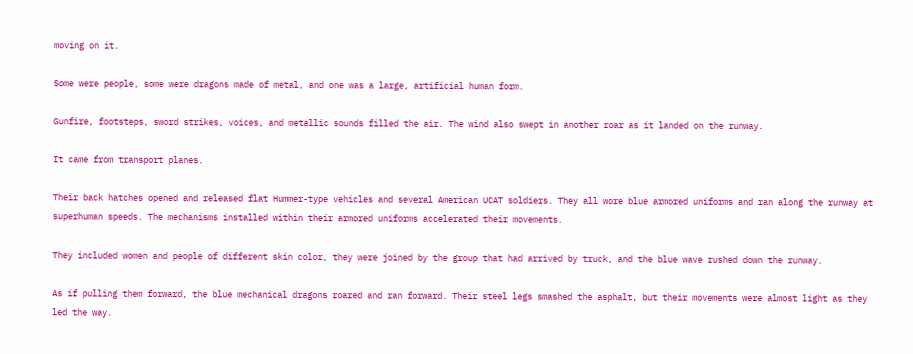moving on it.

Some were people, some were dragons made of metal, and one was a large, artificial human form.

Gunfire, footsteps, sword strikes, voices, and metallic sounds filled the air. The wind also swept in another roar as it landed on the runway.

It came from transport planes.

Their back hatches opened and released flat Hummer-type vehicles and several American UCAT soldiers. They all wore blue armored uniforms and ran along the runway at superhuman speeds. The mechanisms installed within their armored uniforms accelerated their movements.

They included women and people of different skin color, they were joined by the group that had arrived by truck, and the blue wave rushed down the runway.

As if pulling them forward, the blue mechanical dragons roared and ran forward. Their steel legs smashed the asphalt, but their movements were almost light as they led the way.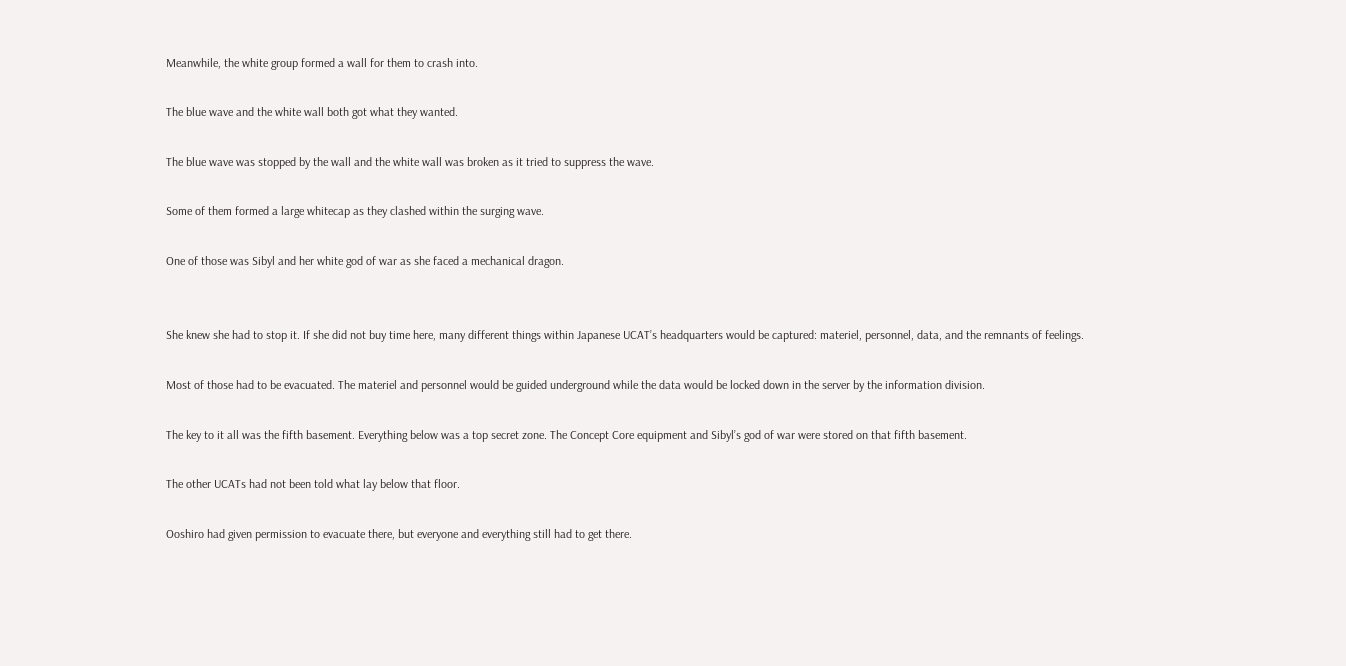Meanwhile, the white group formed a wall for them to crash into.

The blue wave and the white wall both got what they wanted.

The blue wave was stopped by the wall and the white wall was broken as it tried to suppress the wave.

Some of them formed a large whitecap as they clashed within the surging wave.

One of those was Sibyl and her white god of war as she faced a mechanical dragon.


She knew she had to stop it. If she did not buy time here, many different things within Japanese UCAT’s headquarters would be captured: materiel, personnel, data, and the remnants of feelings.

Most of those had to be evacuated. The materiel and personnel would be guided underground while the data would be locked down in the server by the information division.

The key to it all was the fifth basement. Everything below was a top secret zone. The Concept Core equipment and Sibyl’s god of war were stored on that fifth basement.

The other UCATs had not been told what lay below that floor.

Ooshiro had given permission to evacuate there, but everyone and everything still had to get there.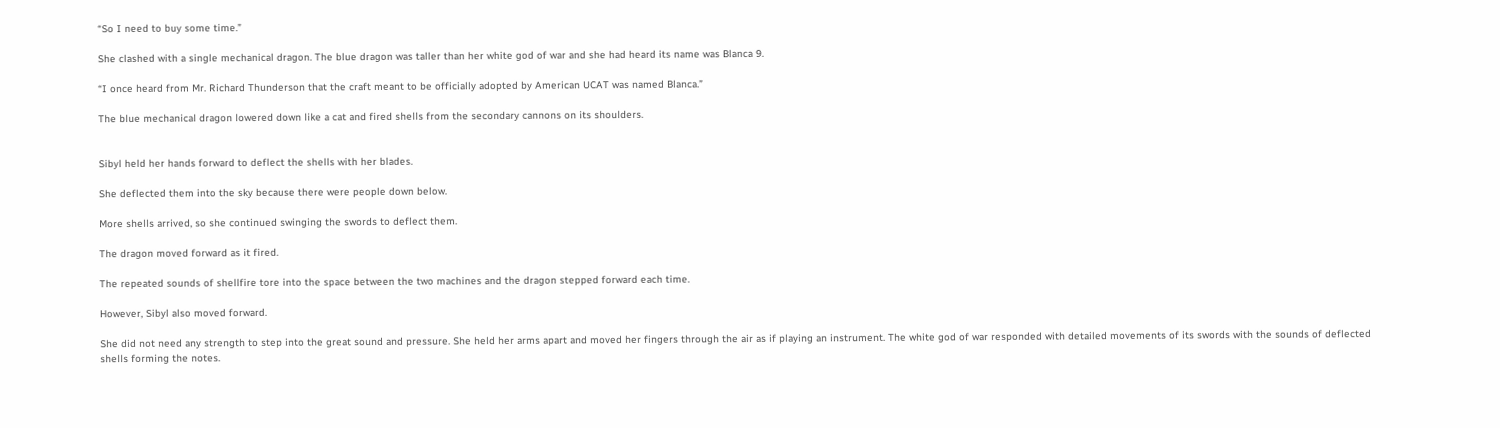“So I need to buy some time.”

She clashed with a single mechanical dragon. The blue dragon was taller than her white god of war and she had heard its name was Blanca 9.

“I once heard from Mr. Richard Thunderson that the craft meant to be officially adopted by American UCAT was named Blanca.”

The blue mechanical dragon lowered down like a cat and fired shells from the secondary cannons on its shoulders.


Sibyl held her hands forward to deflect the shells with her blades.

She deflected them into the sky because there were people down below.

More shells arrived, so she continued swinging the swords to deflect them.

The dragon moved forward as it fired.

The repeated sounds of shellfire tore into the space between the two machines and the dragon stepped forward each time.

However, Sibyl also moved forward.

She did not need any strength to step into the great sound and pressure. She held her arms apart and moved her fingers through the air as if playing an instrument. The white god of war responded with detailed movements of its swords with the sounds of deflected shells forming the notes.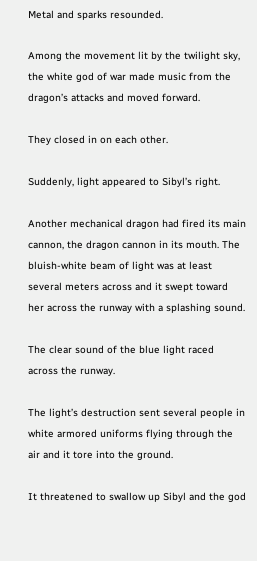Metal and sparks resounded.

Among the movement lit by the twilight sky, the white god of war made music from the dragon’s attacks and moved forward.

They closed in on each other.

Suddenly, light appeared to Sibyl’s right.

Another mechanical dragon had fired its main cannon, the dragon cannon in its mouth. The bluish-white beam of light was at least several meters across and it swept toward her across the runway with a splashing sound.

The clear sound of the blue light raced across the runway.

The light’s destruction sent several people in white armored uniforms flying through the air and it tore into the ground.

It threatened to swallow up Sibyl and the god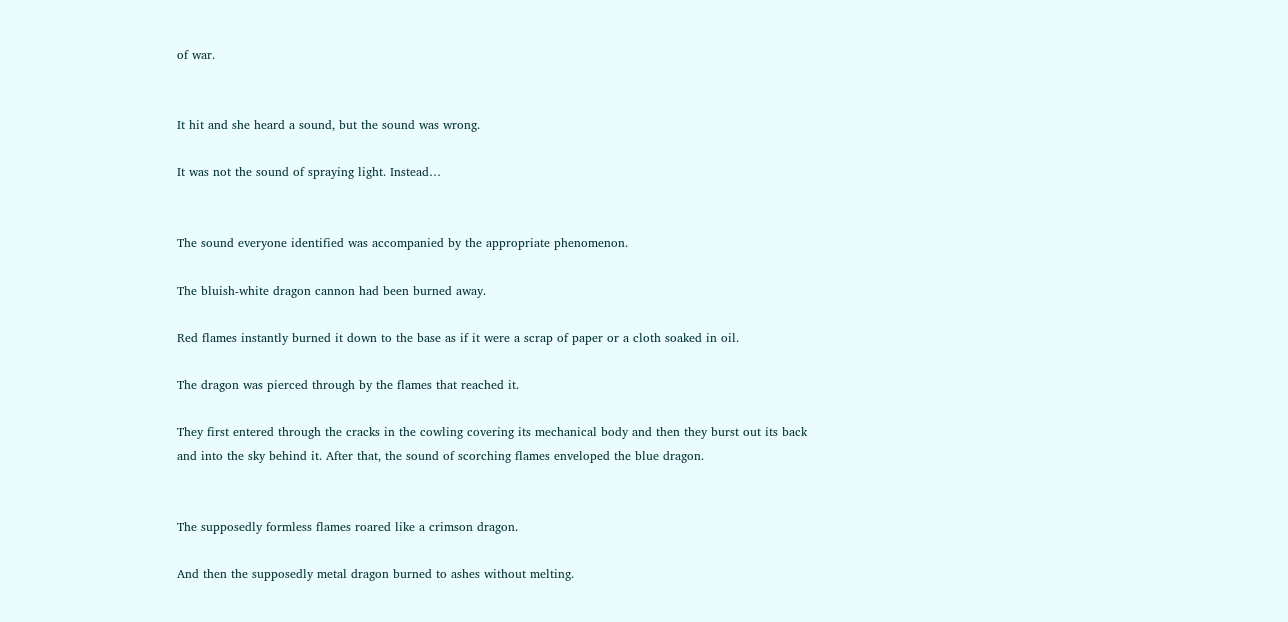of war.


It hit and she heard a sound, but the sound was wrong.

It was not the sound of spraying light. Instead…


The sound everyone identified was accompanied by the appropriate phenomenon.

The bluish-white dragon cannon had been burned away.

Red flames instantly burned it down to the base as if it were a scrap of paper or a cloth soaked in oil.

The dragon was pierced through by the flames that reached it.

They first entered through the cracks in the cowling covering its mechanical body and then they burst out its back and into the sky behind it. After that, the sound of scorching flames enveloped the blue dragon.


The supposedly formless flames roared like a crimson dragon.

And then the supposedly metal dragon burned to ashes without melting.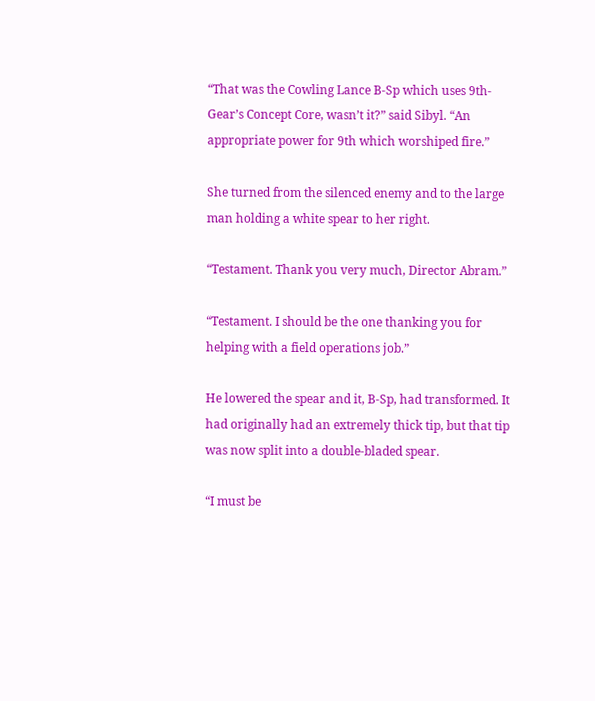“That was the Cowling Lance B-Sp which uses 9th-Gear’s Concept Core, wasn’t it?” said Sibyl. “An appropriate power for 9th which worshiped fire.”

She turned from the silenced enemy and to the large man holding a white spear to her right.

“Testament. Thank you very much, Director Abram.”

“Testament. I should be the one thanking you for helping with a field operations job.”

He lowered the spear and it, B-Sp, had transformed. It had originally had an extremely thick tip, but that tip was now split into a double-bladed spear.

“I must be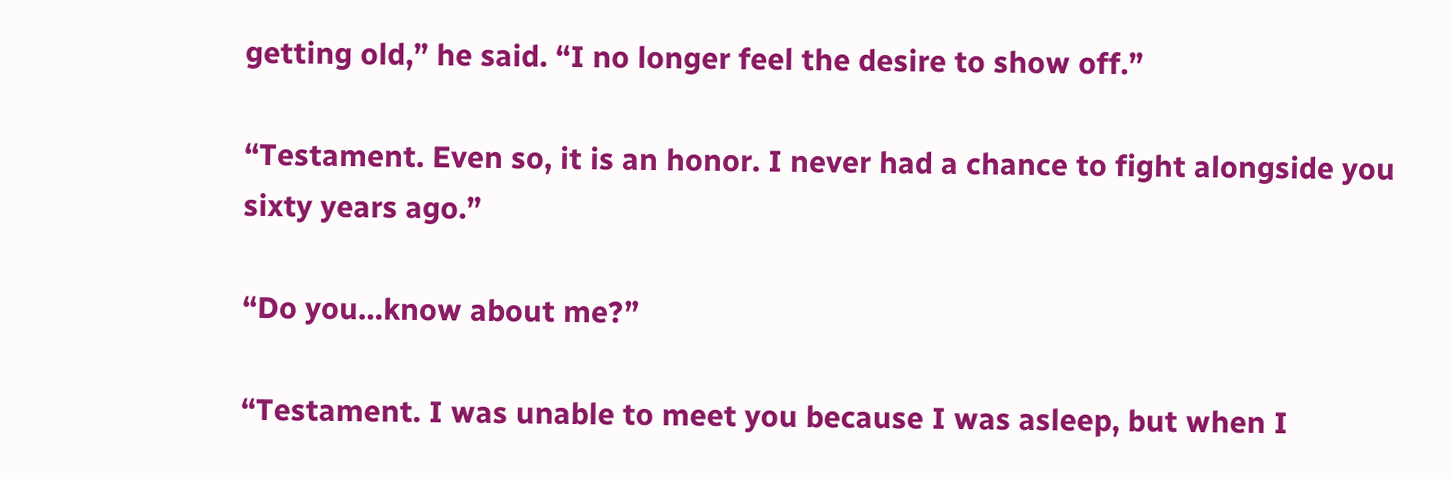getting old,” he said. “I no longer feel the desire to show off.”

“Testament. Even so, it is an honor. I never had a chance to fight alongside you sixty years ago.”

“Do you…know about me?”

“Testament. I was unable to meet you because I was asleep, but when I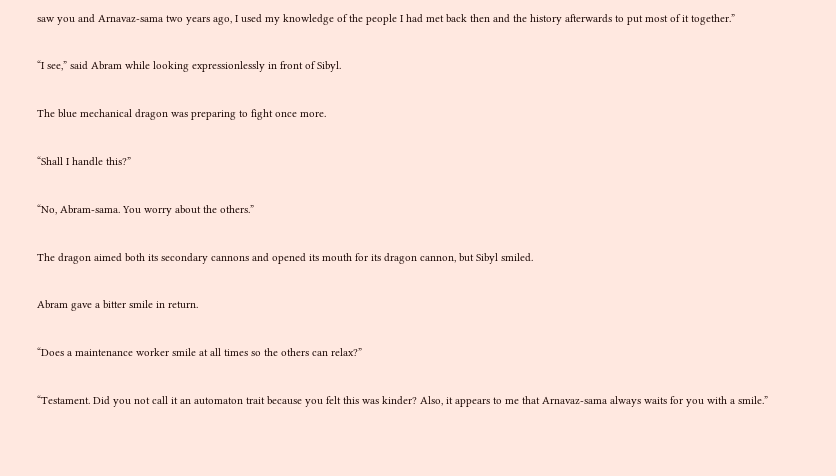saw you and Arnavaz-sama two years ago, I used my knowledge of the people I had met back then and the history afterwards to put most of it together.”

“I see,” said Abram while looking expressionlessly in front of Sibyl.

The blue mechanical dragon was preparing to fight once more.

“Shall I handle this?”

“No, Abram-sama. You worry about the others.”

The dragon aimed both its secondary cannons and opened its mouth for its dragon cannon, but Sibyl smiled.

Abram gave a bitter smile in return.

“Does a maintenance worker smile at all times so the others can relax?”

“Testament. Did you not call it an automaton trait because you felt this was kinder? Also, it appears to me that Arnavaz-sama always waits for you with a smile.”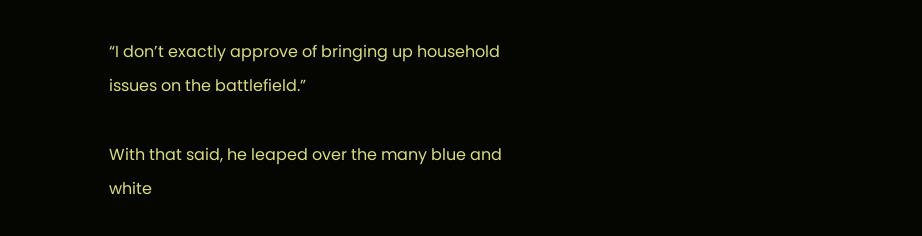“I don’t exactly approve of bringing up household issues on the battlefield.”

With that said, he leaped over the many blue and white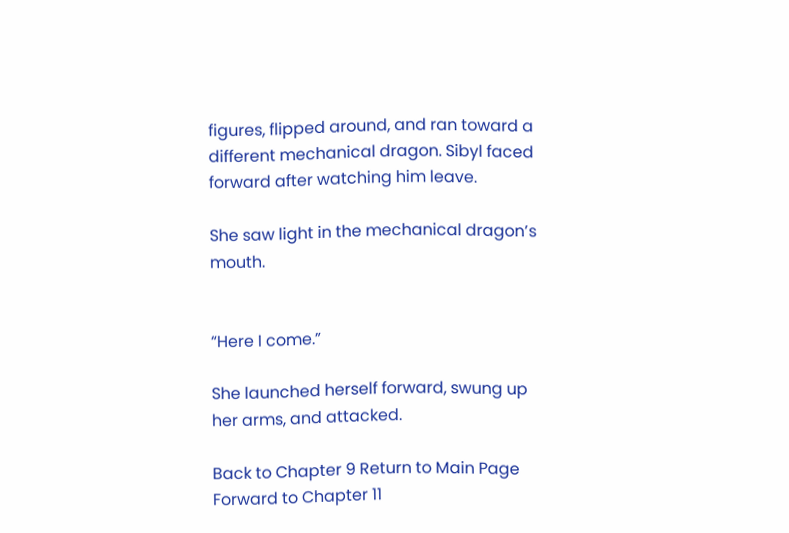figures, flipped around, and ran toward a different mechanical dragon. Sibyl faced forward after watching him leave.

She saw light in the mechanical dragon’s mouth.


“Here I come.”

She launched herself forward, swung up her arms, and attacked.

Back to Chapter 9 Return to Main Page Forward to Chapter 11